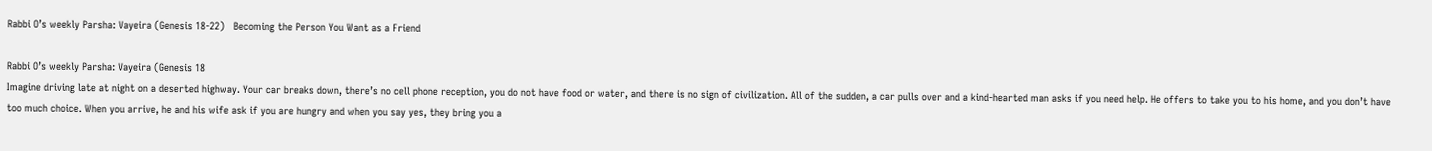Rabbi O’s weekly Parsha: Vayeira (Genesis 18-22)   Becoming the Person You Want as a Friend

Rabbi O’s weekly Parsha: Vayeira (Genesis 18
Imagine driving late at night on a deserted highway. Your car breaks down, there’s no cell phone reception, you do not have food or water, and there is no sign of civilization. All of the sudden, a car pulls over and a kind-hearted man asks if you need help. He offers to take you to his home, and you don’t have too much choice. When you arrive, he and his wife ask if you are hungry and when you say yes, they bring you a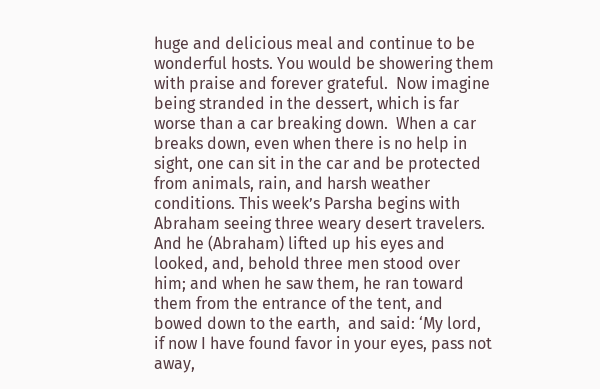huge and delicious meal and continue to be wonderful hosts. You would be showering them with praise and forever grateful.  Now imagine being stranded in the dessert, which is far worse than a car breaking down.  When a car breaks down, even when there is no help in sight, one can sit in the car and be protected from animals, rain, and harsh weather conditions. This week’s Parsha begins with Abraham seeing three weary desert travelers.
And he (Abraham) lifted up his eyes and looked, and, behold three men stood over  him; and when he saw them, he ran toward them from the entrance of the tent, and bowed down to the earth,  and said: ‘My lord, if now I have found favor in your eyes, pass not away,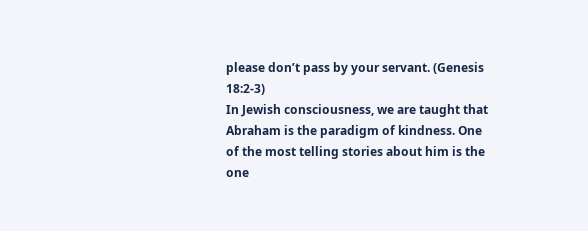please don’t pass by your servant. (Genesis 18:2-3)
In Jewish consciousness, we are taught that Abraham is the paradigm of kindness. One of the most telling stories about him is the one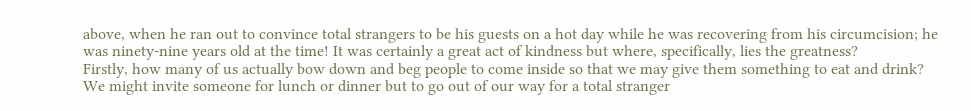above, when he ran out to convince total strangers to be his guests on a hot day while he was recovering from his circumcision; he was ninety-nine years old at the time! It was certainly a great act of kindness but where, specifically, lies the greatness?
Firstly, how many of us actually bow down and beg people to come inside so that we may give them something to eat and drink? We might invite someone for lunch or dinner but to go out of our way for a total stranger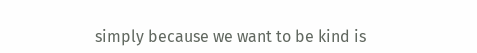simply because we want to be kind is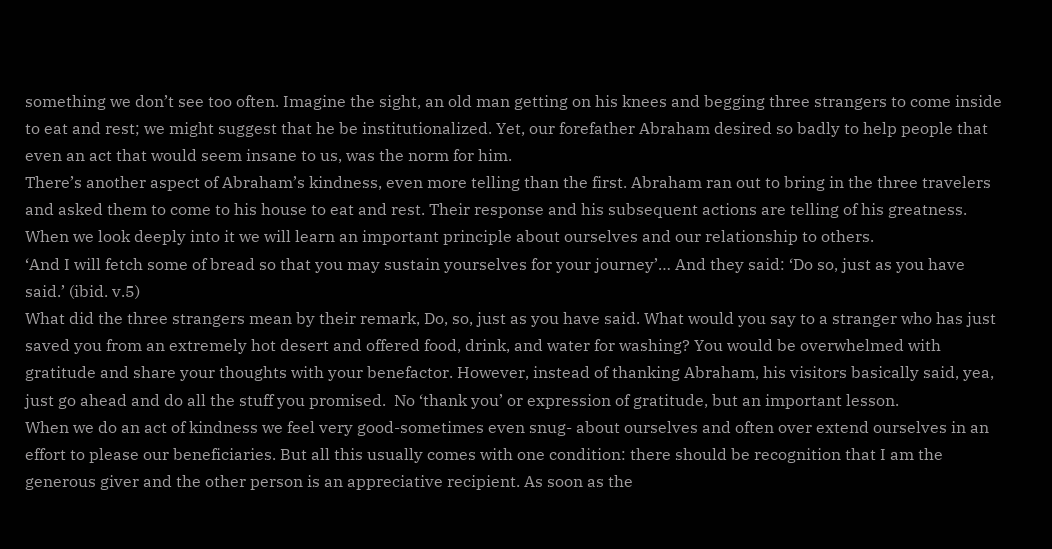something we don’t see too often. Imagine the sight, an old man getting on his knees and begging three strangers to come inside to eat and rest; we might suggest that he be institutionalized. Yet, our forefather Abraham desired so badly to help people that even an act that would seem insane to us, was the norm for him.
There’s another aspect of Abraham’s kindness, even more telling than the first. Abraham ran out to bring in the three travelers and asked them to come to his house to eat and rest. Their response and his subsequent actions are telling of his greatness. When we look deeply into it we will learn an important principle about ourselves and our relationship to others.
‘And I will fetch some of bread so that you may sustain yourselves for your journey’… And they said: ‘Do so, just as you have said.’ (ibid. v.5)
What did the three strangers mean by their remark, Do, so, just as you have said. What would you say to a stranger who has just saved you from an extremely hot desert and offered food, drink, and water for washing? You would be overwhelmed with gratitude and share your thoughts with your benefactor. However, instead of thanking Abraham, his visitors basically said, yea, just go ahead and do all the stuff you promised.  No ‘thank you’ or expression of gratitude, but an important lesson.
When we do an act of kindness we feel very good-sometimes even snug- about ourselves and often over extend ourselves in an effort to please our beneficiaries. But all this usually comes with one condition: there should be recognition that I am the generous giver and the other person is an appreciative recipient. As soon as the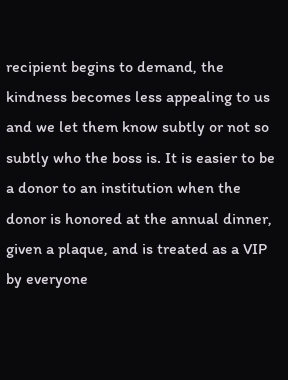recipient begins to demand, the kindness becomes less appealing to us and we let them know subtly or not so subtly who the boss is. It is easier to be a donor to an institution when the donor is honored at the annual dinner, given a plaque, and is treated as a VIP by everyone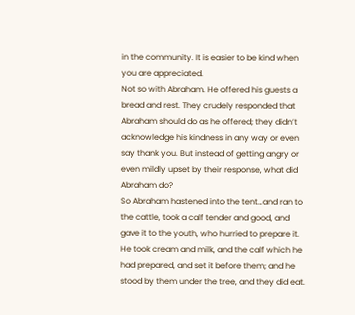in the community. It is easier to be kind when you are appreciated.
Not so with Abraham. He offered his guests a bread and rest. They crudely responded that Abraham should do as he offered; they didn’t acknowledge his kindness in any way or even say thank you. But instead of getting angry or even mildly upset by their response, what did Abraham do?
So Abraham hastened into the tent…and ran to the cattle, took a calf tender and good, and gave it to the youth, who hurried to prepare it. He took cream and milk, and the calf which he had prepared, and set it before them; and he stood by them under the tree, and they did eat.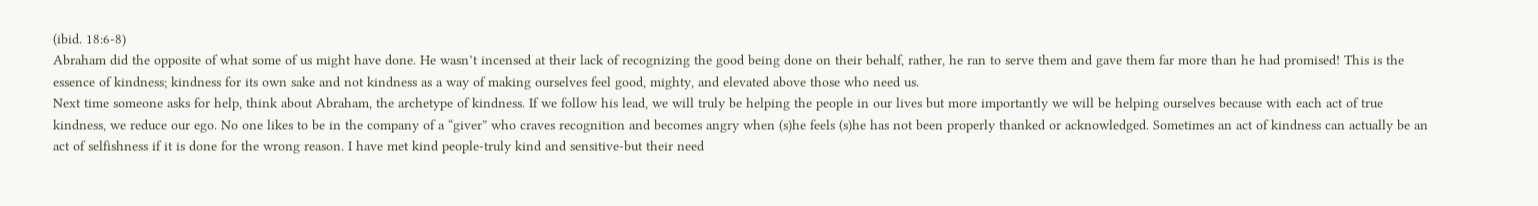(ibid. 18:6-8)
Abraham did the opposite of what some of us might have done. He wasn’t incensed at their lack of recognizing the good being done on their behalf, rather, he ran to serve them and gave them far more than he had promised! This is the essence of kindness; kindness for its own sake and not kindness as a way of making ourselves feel good, mighty, and elevated above those who need us.
Next time someone asks for help, think about Abraham, the archetype of kindness. If we follow his lead, we will truly be helping the people in our lives but more importantly we will be helping ourselves because with each act of true kindness, we reduce our ego. No one likes to be in the company of a “giver” who craves recognition and becomes angry when (s)he feels (s)he has not been properly thanked or acknowledged. Sometimes an act of kindness can actually be an act of selfishness if it is done for the wrong reason. I have met kind people-truly kind and sensitive-but their need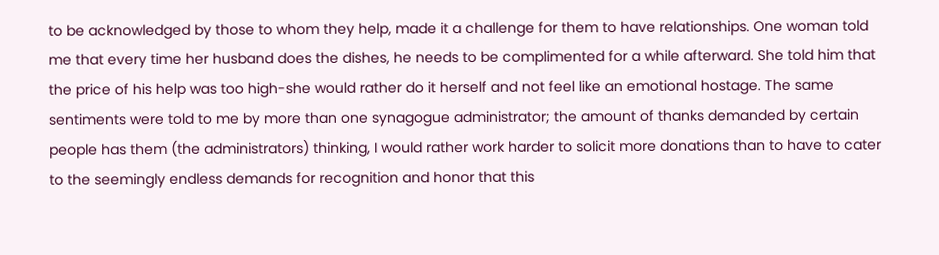to be acknowledged by those to whom they help, made it a challenge for them to have relationships. One woman told me that every time her husband does the dishes, he needs to be complimented for a while afterward. She told him that the price of his help was too high-she would rather do it herself and not feel like an emotional hostage. The same sentiments were told to me by more than one synagogue administrator; the amount of thanks demanded by certain people has them (the administrators) thinking, I would rather work harder to solicit more donations than to have to cater to the seemingly endless demands for recognition and honor that this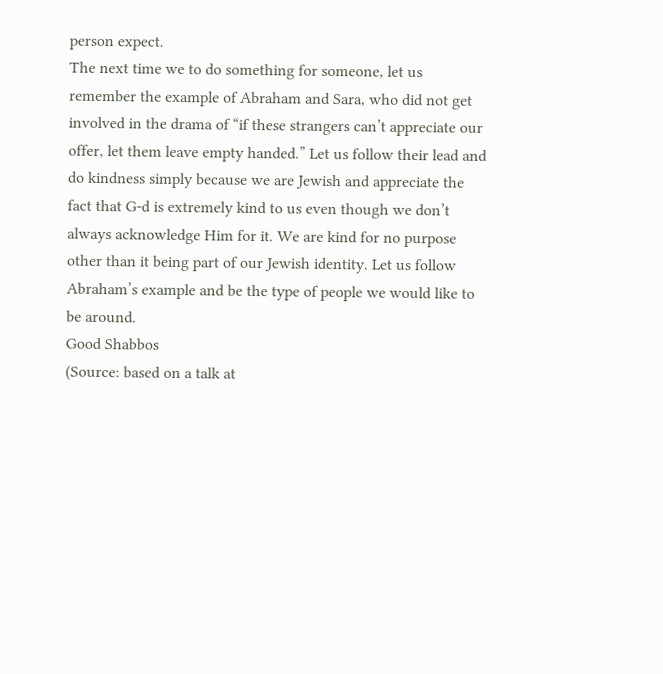person expect.
The next time we to do something for someone, let us remember the example of Abraham and Sara, who did not get involved in the drama of “if these strangers can’t appreciate our offer, let them leave empty handed.” Let us follow their lead and do kindness simply because we are Jewish and appreciate the fact that G-d is extremely kind to us even though we don’t always acknowledge Him for it. We are kind for no purpose other than it being part of our Jewish identity. Let us follow Abraham’s example and be the type of people we would like to be around.
Good Shabbos
(Source: based on a talk at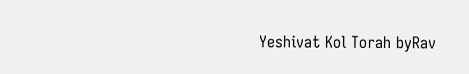Yeshivat Kol Torah byRav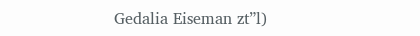Gedalia Eiseman zt”l)